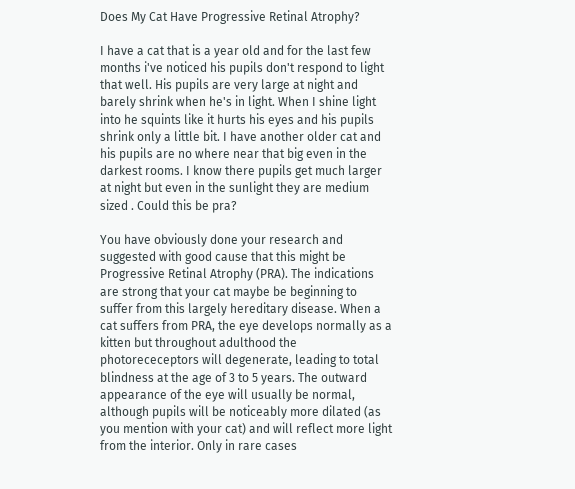Does My Cat Have Progressive Retinal Atrophy?

I have a cat that is a year old and for the last few months i've noticed his pupils don't respond to light that well. His pupils are very large at night and barely shrink when he's in light. When I shine light into he squints like it hurts his eyes and his pupils shrink only a little bit. I have another older cat and his pupils are no where near that big even in the darkest rooms. I know there pupils get much larger at night but even in the sunlight they are medium sized . Could this be pra?

You have obviously done your research and suggested with good cause that this might be Progressive Retinal Atrophy (PRA). The indications are strong that your cat maybe be beginning to suffer from this largely hereditary disease. When a cat suffers from PRA, the eye develops normally as a kitten but throughout adulthood the photorececeptors will degenerate, leading to total blindness at the age of 3 to 5 years. The outward appearance of the eye will usually be normal, although pupils will be noticeably more dilated (as you mention with your cat) and will reflect more light from the interior. Only in rare cases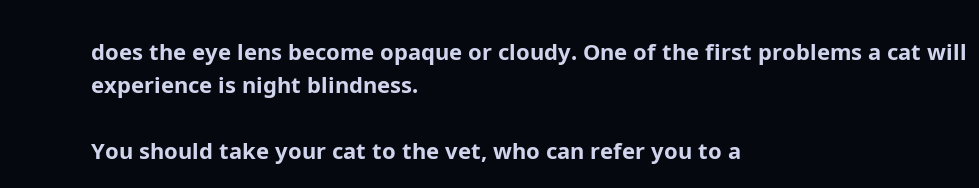does the eye lens become opaque or cloudy. One of the first problems a cat will experience is night blindness.

You should take your cat to the vet, who can refer you to a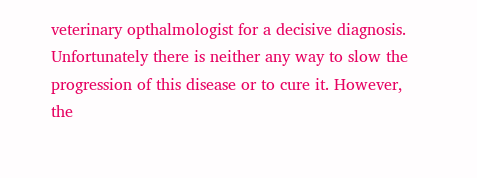veterinary opthalmologist for a decisive diagnosis. Unfortunately there is neither any way to slow the progression of this disease or to cure it. However, the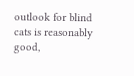outlook for blind cats is reasonably good,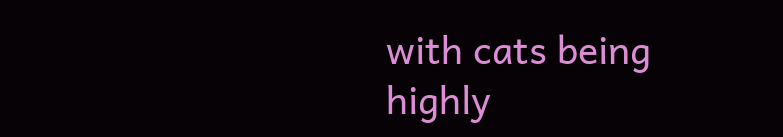with cats being highly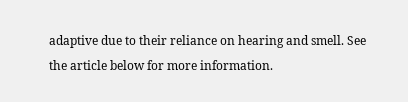adaptive due to their reliance on hearing and smell. See the article below for more information.